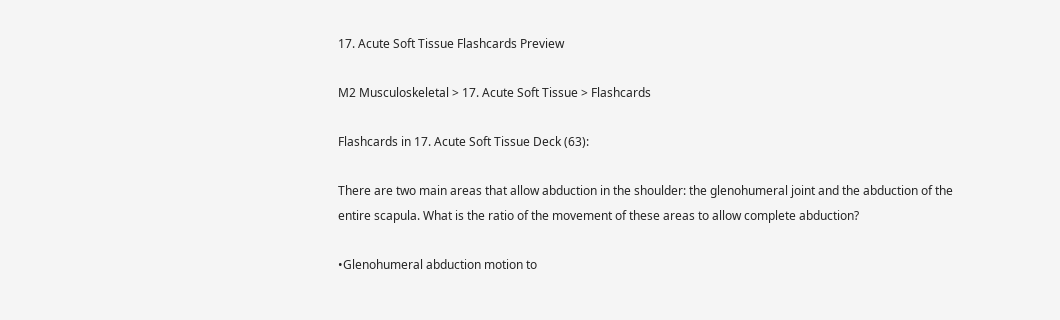17. Acute Soft Tissue Flashcards Preview

M2 Musculoskeletal > 17. Acute Soft Tissue > Flashcards

Flashcards in 17. Acute Soft Tissue Deck (63):

There are two main areas that allow abduction in the shoulder: the glenohumeral joint and the abduction of the entire scapula. What is the ratio of the movement of these areas to allow complete abduction?

•Glenohumeral abduction motion to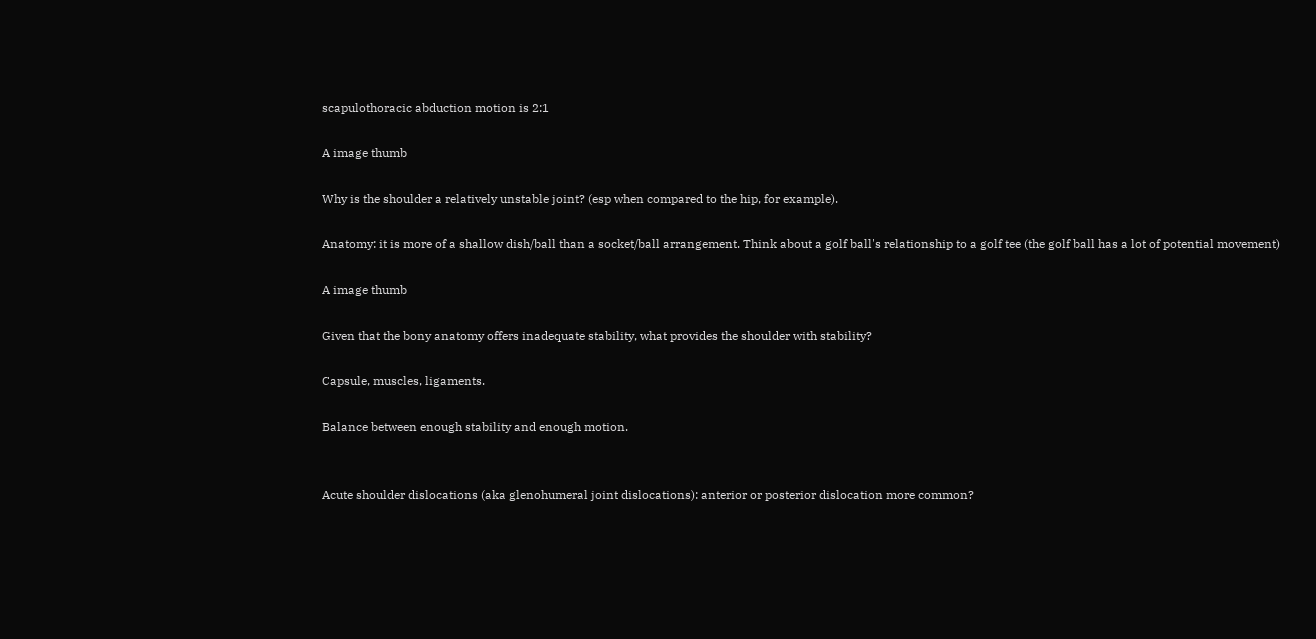scapulothoracic abduction motion is 2:1

A image thumb

Why is the shoulder a relatively unstable joint? (esp when compared to the hip, for example).

Anatomy: it is more of a shallow dish/ball than a socket/ball arrangement. Think about a golf ball's relationship to a golf tee (the golf ball has a lot of potential movement)

A image thumb

Given that the bony anatomy offers inadequate stability, what provides the shoulder with stability?

Capsule, muscles, ligaments.

Balance between enough stability and enough motion.


Acute shoulder dislocations (aka glenohumeral joint dislocations): anterior or posterior dislocation more common?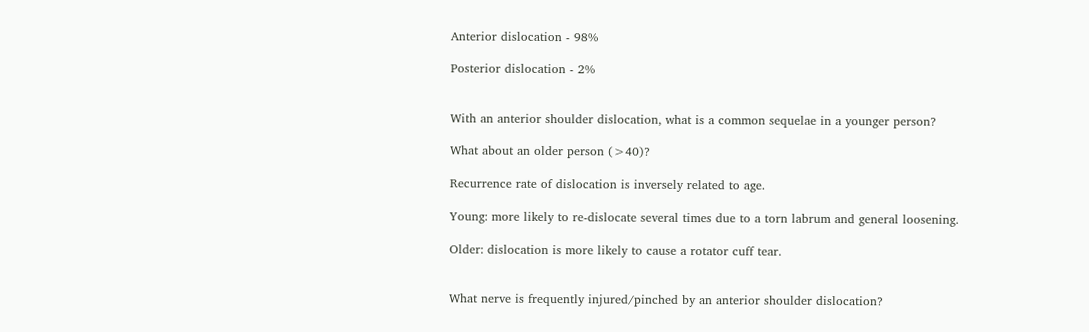Anterior dislocation - 98%

Posterior dislocation - 2%


With an anterior shoulder dislocation, what is a common sequelae in a younger person?

What about an older person (>40)?

Recurrence rate of dislocation is inversely related to age.

Young: more likely to re-dislocate several times due to a torn labrum and general loosening.

Older: dislocation is more likely to cause a rotator cuff tear.


What nerve is frequently injured/pinched by an anterior shoulder dislocation?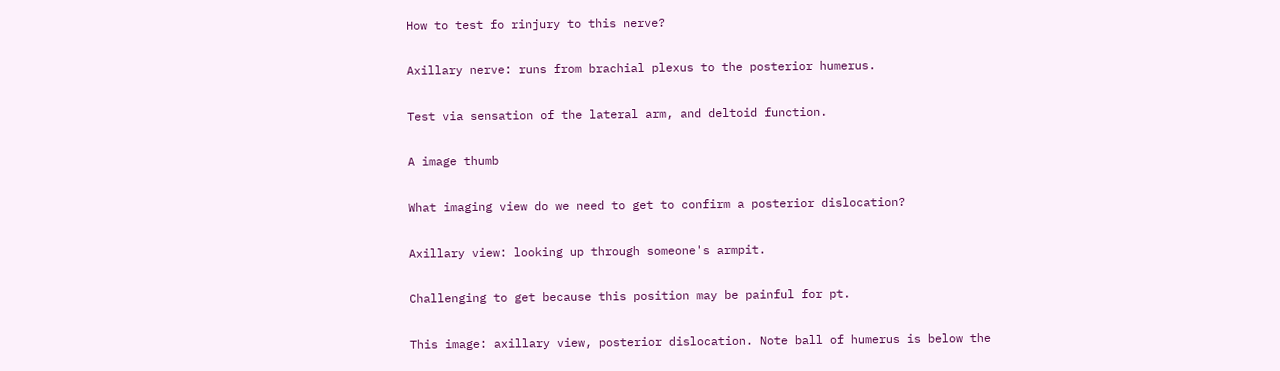How to test fo rinjury to this nerve?

Axillary nerve: runs from brachial plexus to the posterior humerus.

Test via sensation of the lateral arm, and deltoid function.

A image thumb

What imaging view do we need to get to confirm a posterior dislocation?

Axillary view: looking up through someone's armpit.

Challenging to get because this position may be painful for pt.

This image: axillary view, posterior dislocation. Note ball of humerus is below the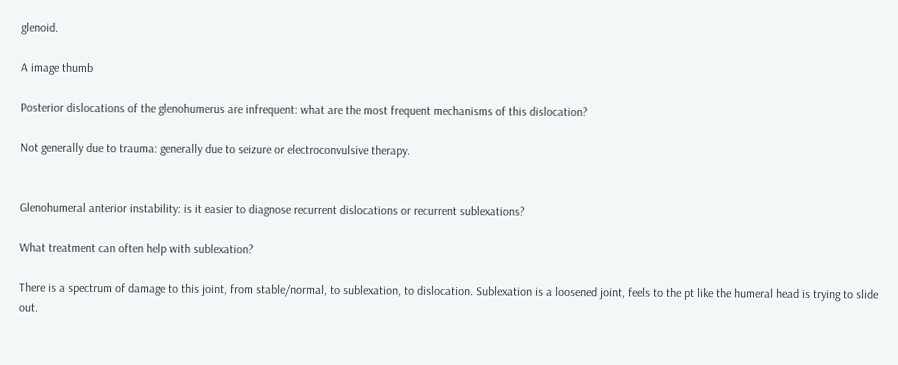glenoid.

A image thumb

Posterior dislocations of the glenohumerus are infrequent: what are the most frequent mechanisms of this dislocation?

Not generally due to trauma: generally due to seizure or electroconvulsive therapy.


Glenohumeral anterior instability: is it easier to diagnose recurrent dislocations or recurrent sublexations?

What treatment can often help with sublexation?

There is a spectrum of damage to this joint, from stable/normal, to sublexation, to dislocation. Sublexation is a loosened joint, feels to the pt like the humeral head is trying to slide out.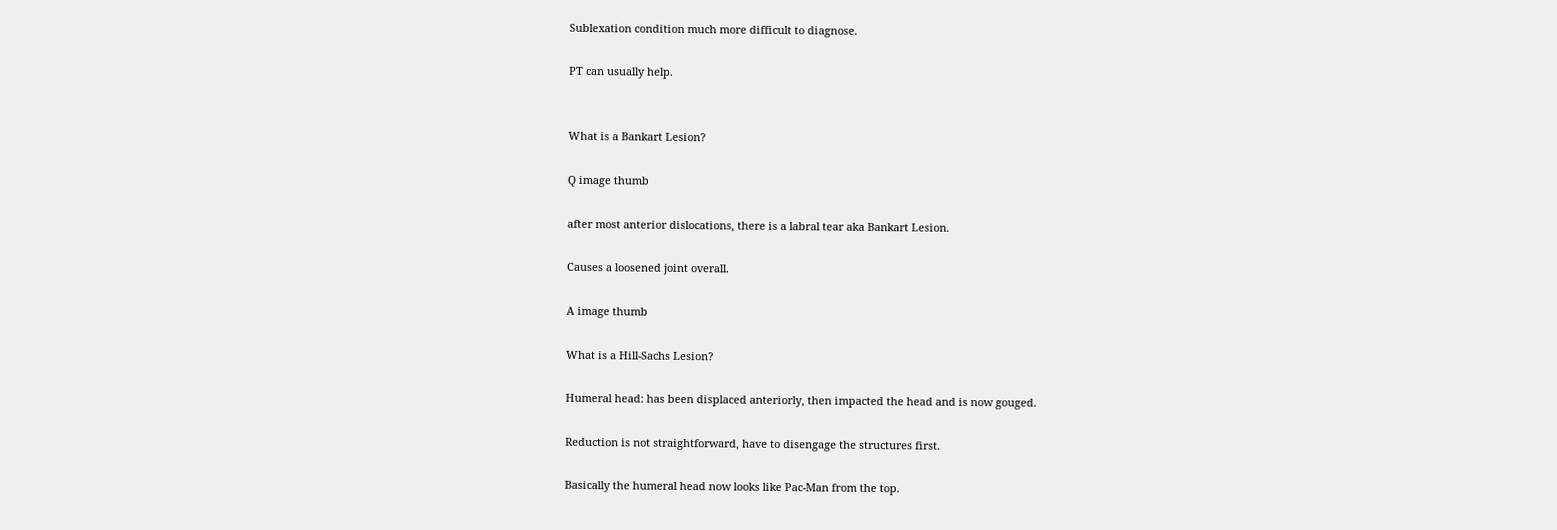Sublexation condition much more difficult to diagnose.

PT can usually help.


What is a Bankart Lesion?

Q image thumb

after most anterior dislocations, there is a labral tear aka Bankart Lesion.

Causes a loosened joint overall.

A image thumb

What is a Hill-Sachs Lesion?

Humeral head: has been displaced anteriorly, then impacted the head and is now gouged.

Reduction is not straightforward, have to disengage the structures first.

Basically the humeral head now looks like Pac-Man from the top.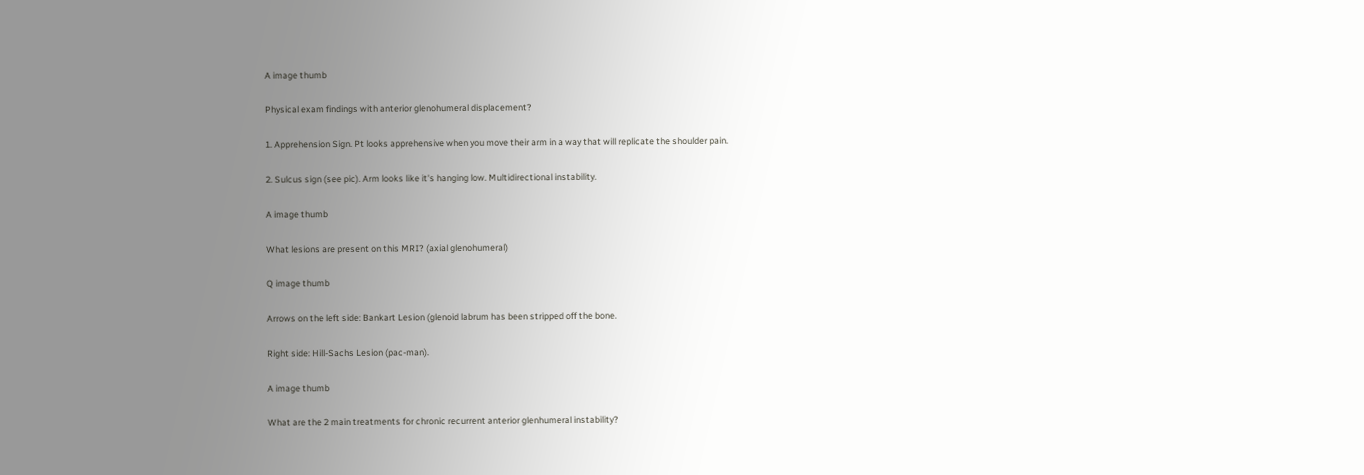A image thumb

Physical exam findings with anterior glenohumeral displacement?

1. Apprehension Sign. Pt looks apprehensive when you move their arm in a way that will replicate the shoulder pain.

2. Sulcus sign (see pic). Arm looks like it's hanging low. Multidirectional instability.

A image thumb

What lesions are present on this MRI? (axial glenohumeral)

Q image thumb

Arrows on the left side: Bankart Lesion (glenoid labrum has been stripped off the bone.

Right side: Hill-Sachs Lesion (pac-man).

A image thumb

What are the 2 main treatments for chronic recurrent anterior glenhumeral instability?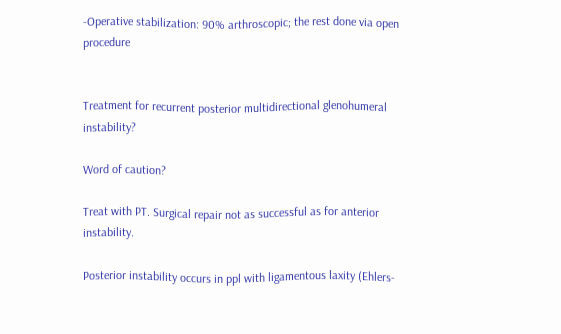-Operative stabilization: 90% arthroscopic; the rest done via open procedure


Treatment for recurrent posterior multidirectional glenohumeral instability?

Word of caution?

Treat with PT. Surgical repair not as successful as for anterior instability.

Posterior instability occurs in ppl with ligamentous laxity (Ehlers-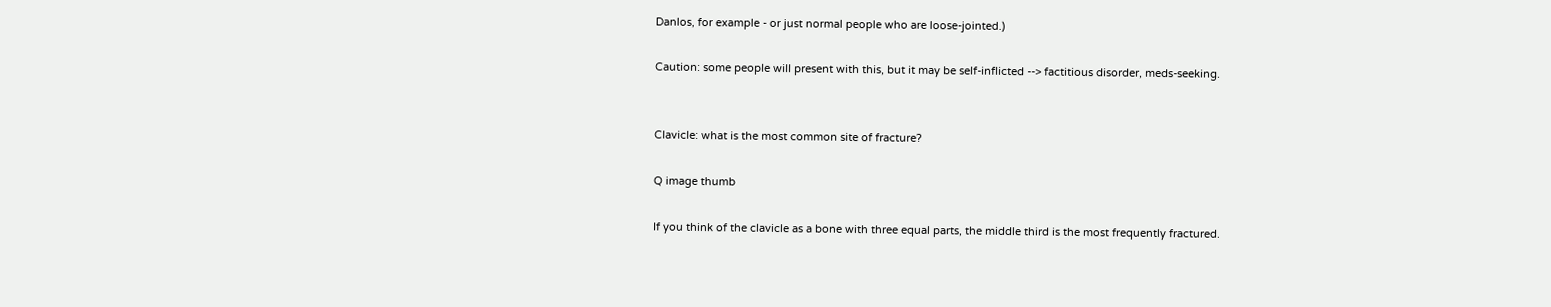Danlos, for example - or just normal people who are loose-jointed.)

Caution: some people will present with this, but it may be self-inflicted --> factitious disorder, meds-seeking.


Clavicle: what is the most common site of fracture?

Q image thumb

If you think of the clavicle as a bone with three equal parts, the middle third is the most frequently fractured.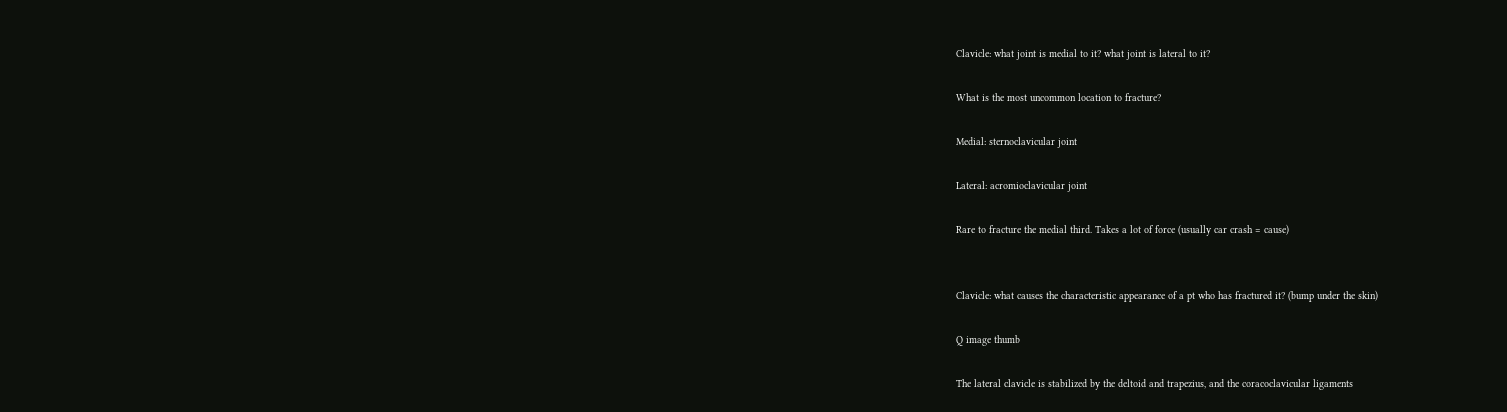Clavicle: what joint is medial to it? what joint is lateral to it?

What is the most uncommon location to fracture?

Medial: sternoclavicular joint

Lateral: acromioclavicular joint

Rare to fracture the medial third. Takes a lot of force (usually car crash = cause)


Clavicle: what causes the characteristic appearance of a pt who has fractured it? (bump under the skin)

Q image thumb

The lateral clavicle is stabilized by the deltoid and trapezius, and the coracoclavicular ligaments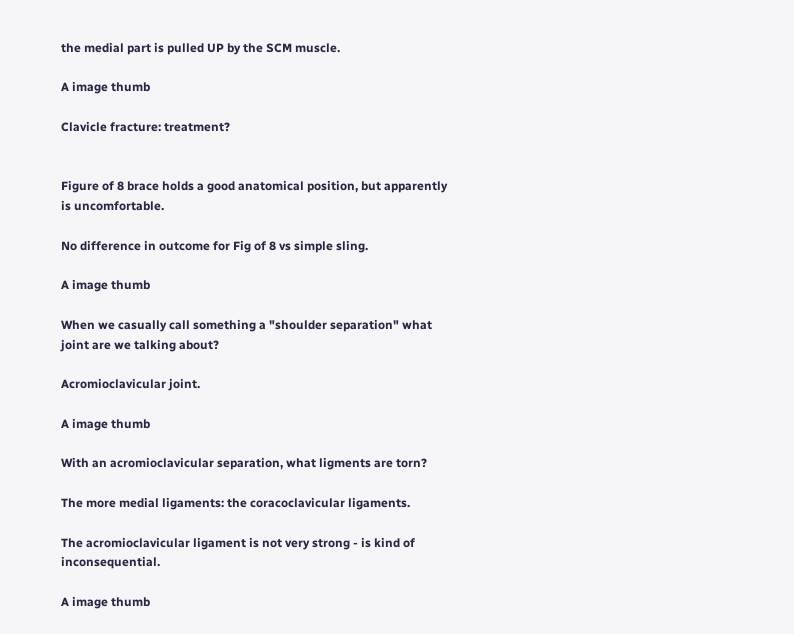the medial part is pulled UP by the SCM muscle.

A image thumb

Clavicle fracture: treatment?


Figure of 8 brace holds a good anatomical position, but apparently is uncomfortable.

No difference in outcome for Fig of 8 vs simple sling.

A image thumb

When we casually call something a "shoulder separation" what joint are we talking about?

Acromioclavicular joint.

A image thumb

With an acromioclavicular separation, what ligments are torn?

The more medial ligaments: the coracoclavicular ligaments.

The acromioclavicular ligament is not very strong - is kind of inconsequential.

A image thumb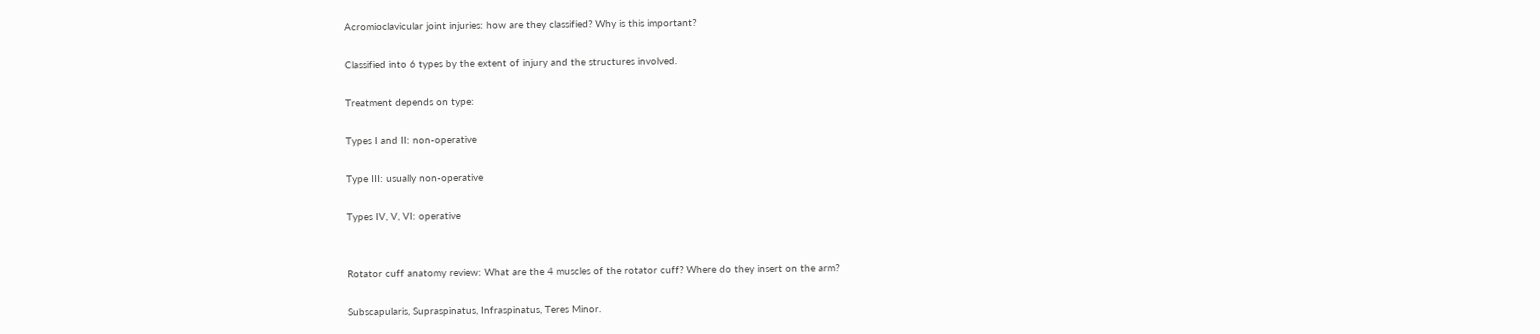Acromioclavicular joint injuries: how are they classified? Why is this important?

Classified into 6 types by the extent of injury and the structures involved.

Treatment depends on type:

Types I and II: non-operative

Type III: usually non-operative

Types IV, V, VI: operative


Rotator cuff anatomy review: What are the 4 muscles of the rotator cuff? Where do they insert on the arm?

Subscapularis, Supraspinatus, Infraspinatus, Teres Minor.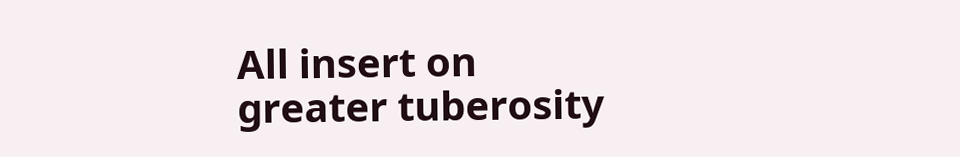All insert on greater tuberosity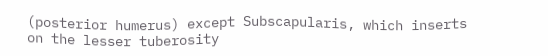(posterior humerus) except Subscapularis, which inserts on the lesser tuberosity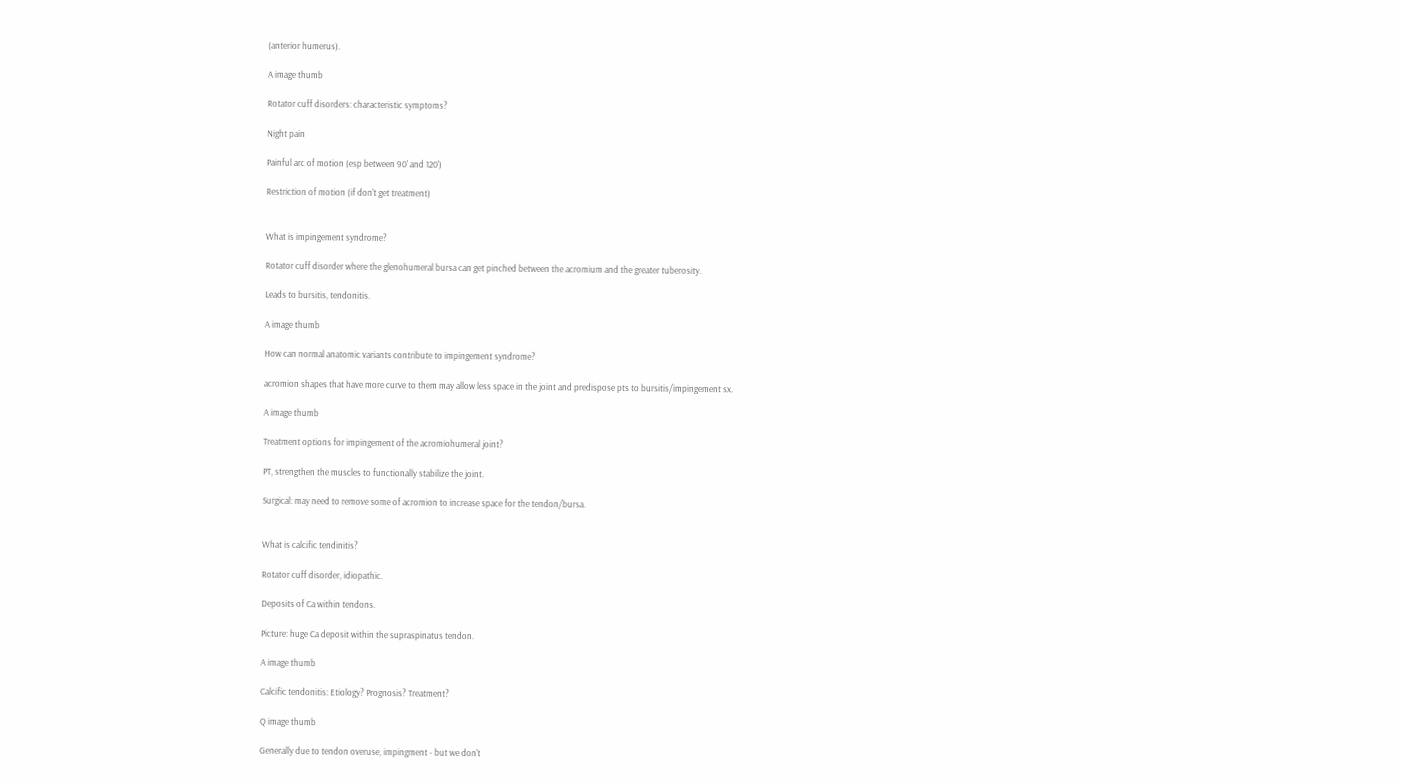(anterior humerus).

A image thumb

Rotator cuff disorders: characteristic symptoms?

Night pain

Painful arc of motion (esp between 90' and 120')

Restriction of motion (if don't get treatment)


What is impingement syndrome?

Rotator cuff disorder where the glenohumeral bursa can get pinched between the acromium and the greater tuberosity.

Leads to bursitis, tendonitis.

A image thumb

How can normal anatomic variants contribute to impingement syndrome?

acromion shapes that have more curve to them may allow less space in the joint and predispose pts to bursitis/impingement sx.

A image thumb

Treatment options for impingement of the acromiohumeral joint?

PT, strengthen the muscles to functionally stabilize the joint.

Surgical: may need to remove some of acromion to increase space for the tendon/bursa.


What is calcific tendinitis?

Rotator cuff disorder, idiopathic.

Deposits of Ca within tendons.

Picture: huge Ca deposit within the supraspinatus tendon.

A image thumb

Calcific tendonitis: Etiology? Prognosis? Treatment?

Q image thumb

Generally due to tendon overuse, impingment - but we don't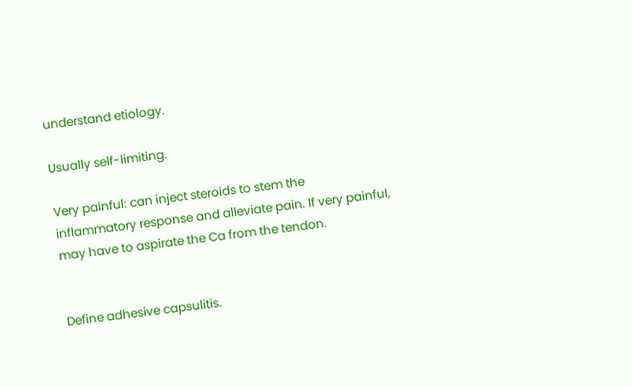understand etiology.

Usually self-limiting.

Very painful: can inject steroids to stem the inflammatory response and alleviate pain. If very painful, may have to aspirate the Ca from the tendon.


Define adhesive capsulitis.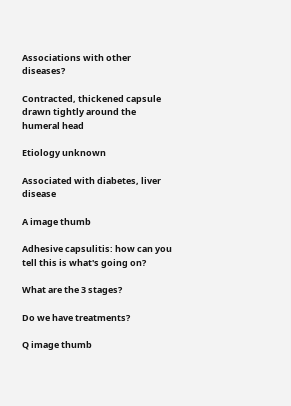Associations with other diseases?

Contracted, thickened capsule drawn tightly around the humeral head

Etiology unknown

Associated with diabetes, liver disease

A image thumb

Adhesive capsulitis: how can you tell this is what's going on?

What are the 3 stages?

Do we have treatments?

Q image thumb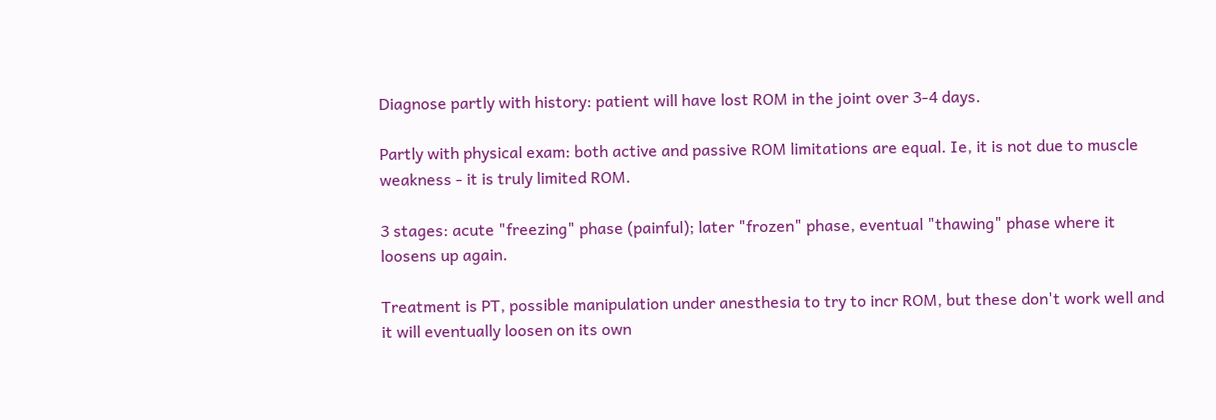Diagnose partly with history: patient will have lost ROM in the joint over 3-4 days.

Partly with physical exam: both active and passive ROM limitations are equal. Ie, it is not due to muscle weakness - it is truly limited ROM.

3 stages: acute "freezing" phase (painful); later "frozen" phase, eventual "thawing" phase where it loosens up again.

Treatment is PT, possible manipulation under anesthesia to try to incr ROM, but these don't work well and it will eventually loosen on its own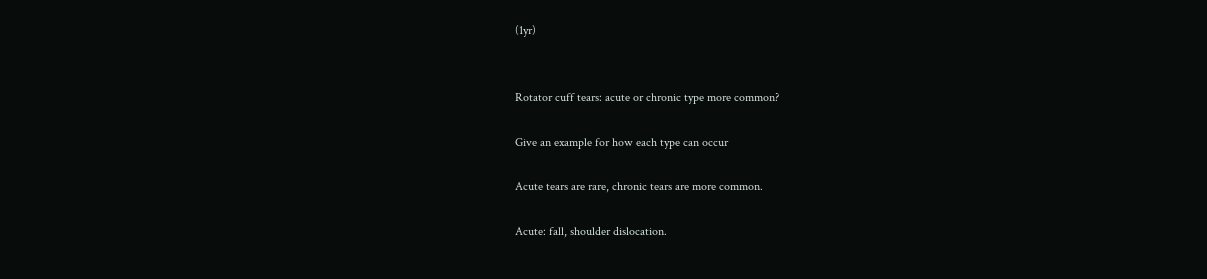(1yr)


Rotator cuff tears: acute or chronic type more common?

Give an example for how each type can occur

Acute tears are rare, chronic tears are more common.

Acute: fall, shoulder dislocation.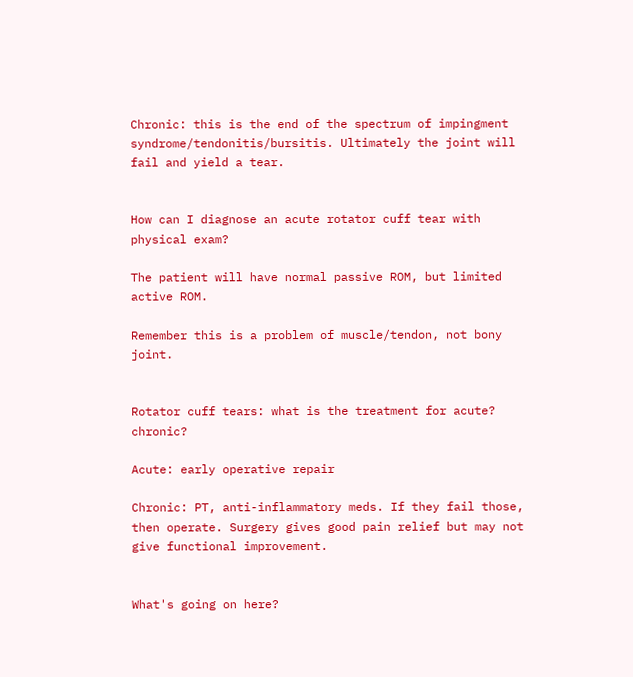Chronic: this is the end of the spectrum of impingment syndrome/tendonitis/bursitis. Ultimately the joint will fail and yield a tear.


How can I diagnose an acute rotator cuff tear with physical exam?

The patient will have normal passive ROM, but limited active ROM.

Remember this is a problem of muscle/tendon, not bony joint.


Rotator cuff tears: what is the treatment for acute? chronic?

Acute: early operative repair

Chronic: PT, anti-inflammatory meds. If they fail those, then operate. Surgery gives good pain relief but may not give functional improvement.


What's going on here?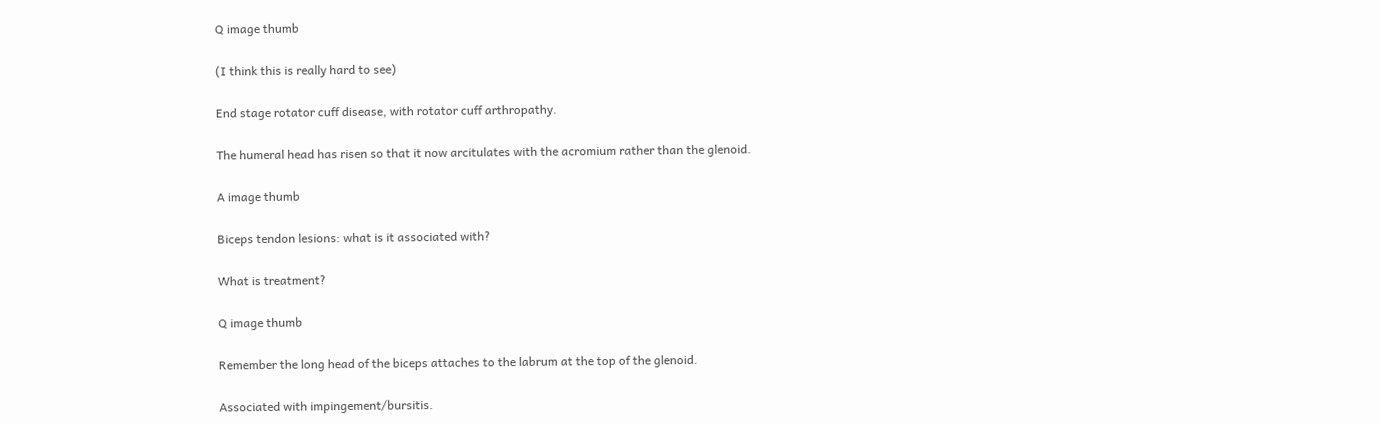Q image thumb

(I think this is really hard to see)

End stage rotator cuff disease, with rotator cuff arthropathy.

The humeral head has risen so that it now arcitulates with the acromium rather than the glenoid.

A image thumb

Biceps tendon lesions: what is it associated with?

What is treatment?

Q image thumb

Remember the long head of the biceps attaches to the labrum at the top of the glenoid.

Associated with impingement/bursitis.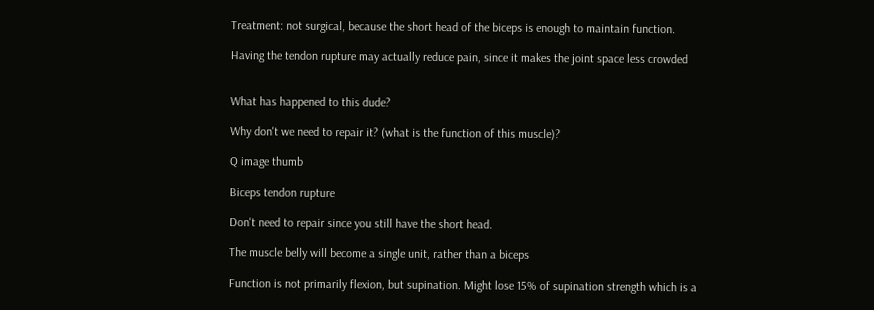Treatment: not surgical, because the short head of the biceps is enough to maintain function.

Having the tendon rupture may actually reduce pain, since it makes the joint space less crowded


What has happened to this dude?

Why don't we need to repair it? (what is the function of this muscle)?

Q image thumb

Biceps tendon rupture

Don't need to repair since you still have the short head.

The muscle belly will become a single unit, rather than a biceps

Function is not primarily flexion, but supination. Might lose 15% of supination strength which is a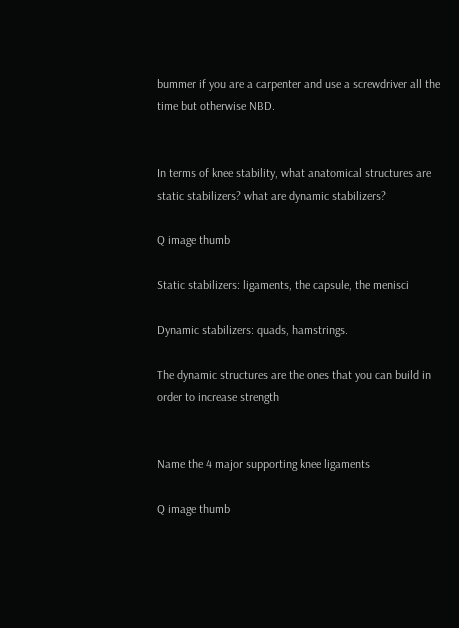bummer if you are a carpenter and use a screwdriver all the time but otherwise NBD.


In terms of knee stability, what anatomical structures are static stabilizers? what are dynamic stabilizers?

Q image thumb

Static stabilizers: ligaments, the capsule, the menisci

Dynamic stabilizers: quads, hamstrings.

The dynamic structures are the ones that you can build in order to increase strength


Name the 4 major supporting knee ligaments

Q image thumb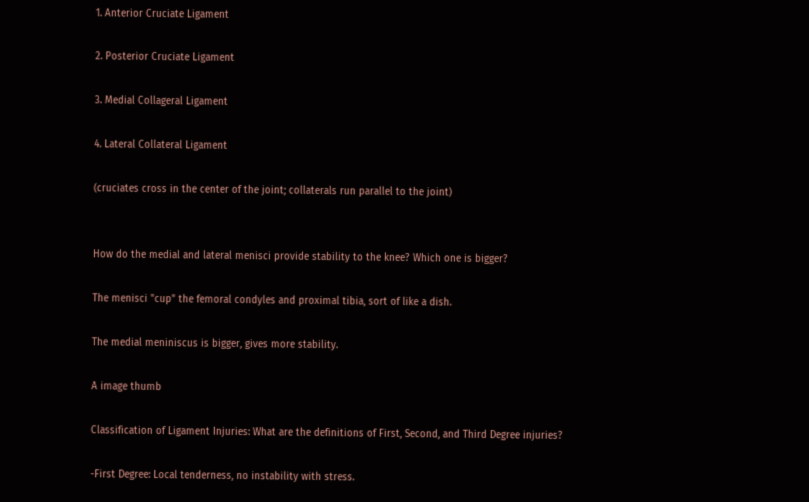1. Anterior Cruciate Ligament

2. Posterior Cruciate Ligament

3. Medial Collageral Ligament

4. Lateral Collateral Ligament

(cruciates cross in the center of the joint; collaterals run parallel to the joint)


How do the medial and lateral menisci provide stability to the knee? Which one is bigger?

The menisci "cup" the femoral condyles and proximal tibia, sort of like a dish.

The medial meniniscus is bigger, gives more stability.

A image thumb

Classification of Ligament Injuries: What are the definitions of First, Second, and Third Degree injuries?

-First Degree: Local tenderness, no instability with stress.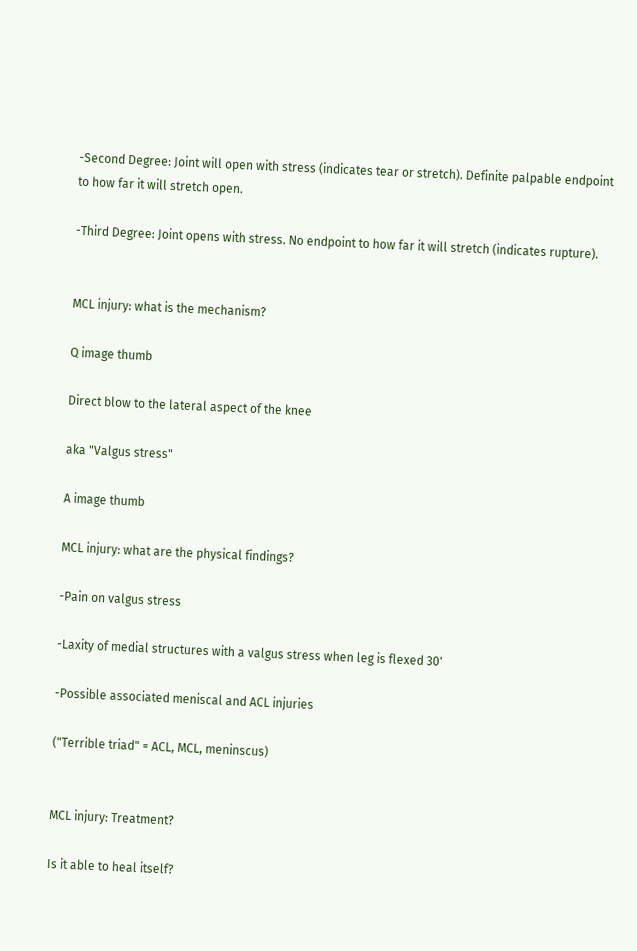-Second Degree: Joint will open with stress (indicates tear or stretch). Definite palpable endpoint to how far it will stretch open.

-Third Degree: Joint opens with stress. No endpoint to how far it will stretch (indicates rupture).


MCL injury: what is the mechanism?

Q image thumb

Direct blow to the lateral aspect of the knee

aka "Valgus stress"

A image thumb

MCL injury: what are the physical findings?

-Pain on valgus stress

-Laxity of medial structures with a valgus stress when leg is flexed 30'

-Possible associated meniscal and ACL injuries

("Terrible triad" = ACL, MCL, meninscus)


MCL injury: Treatment?

Is it able to heal itself?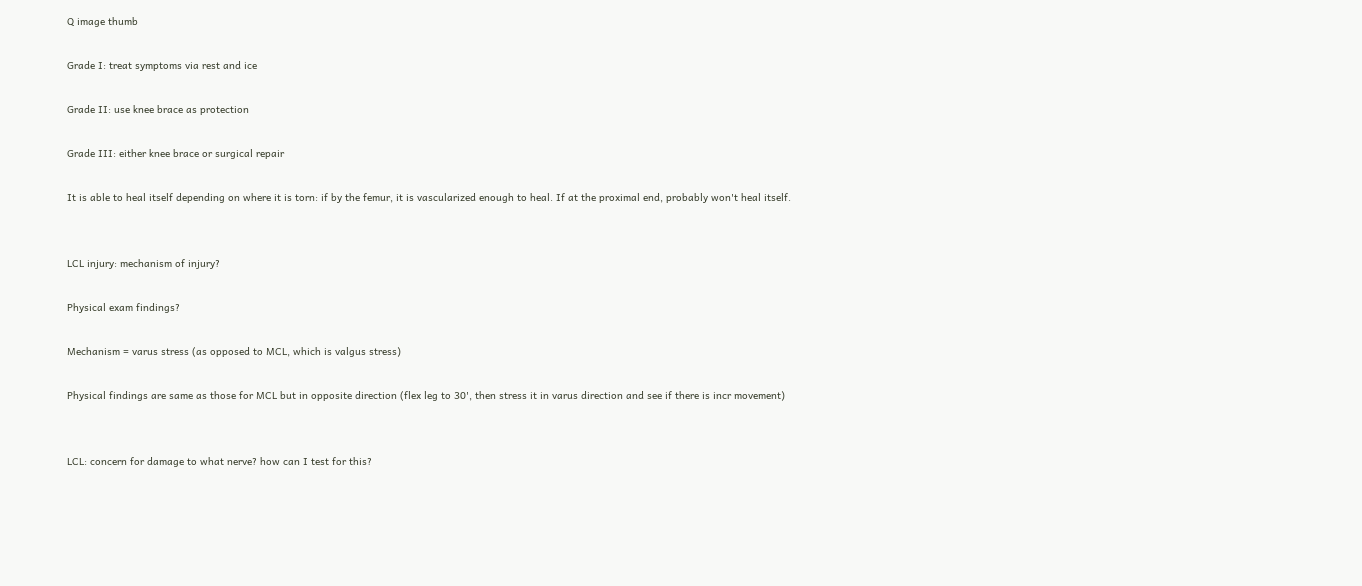Q image thumb

Grade I: treat symptoms via rest and ice

Grade II: use knee brace as protection

Grade III: either knee brace or surgical repair

It is able to heal itself depending on where it is torn: if by the femur, it is vascularized enough to heal. If at the proximal end, probably won't heal itself.


LCL injury: mechanism of injury?

Physical exam findings?

Mechanism = varus stress (as opposed to MCL, which is valgus stress)

Physical findings are same as those for MCL but in opposite direction (flex leg to 30', then stress it in varus direction and see if there is incr movement)


LCL: concern for damage to what nerve? how can I test for this?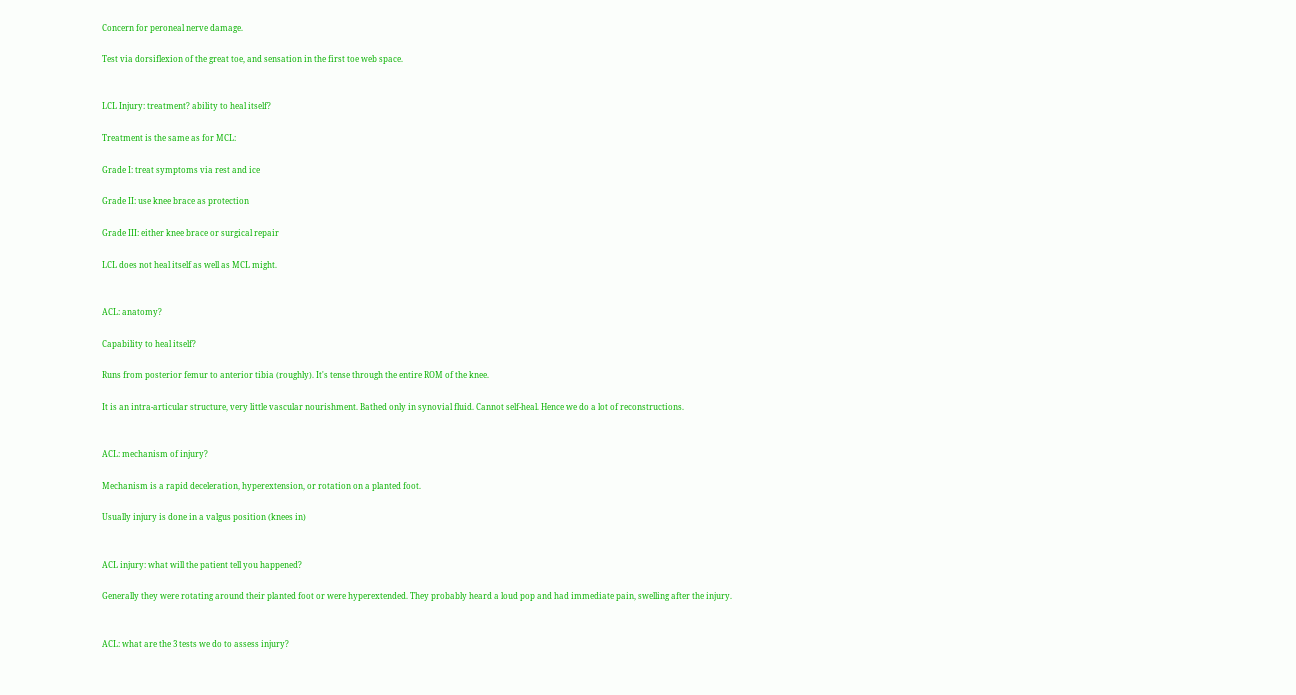Concern for peroneal nerve damage.

Test via dorsiflexion of the great toe, and sensation in the first toe web space.


LCL Injury: treatment? ability to heal itself?

Treatment is the same as for MCL:

Grade I: treat symptoms via rest and ice

Grade II: use knee brace as protection

Grade III: either knee brace or surgical repair

LCL does not heal itself as well as MCL might.


ACL: anatomy?

Capability to heal itself?

Runs from posterior femur to anterior tibia (roughly). It's tense through the entire ROM of the knee.

It is an intra-articular structure, very little vascular nourishment. Bathed only in synovial fluid. Cannot self-heal. Hence we do a lot of reconstructions.


ACL: mechanism of injury?

Mechanism is a rapid deceleration, hyperextension, or rotation on a planted foot.

Usually injury is done in a valgus position (knees in)


ACL injury: what will the patient tell you happened?

Generally they were rotating around their planted foot or were hyperextended. They probably heard a loud pop and had immediate pain, swelling after the injury.


ACL: what are the 3 tests we do to assess injury?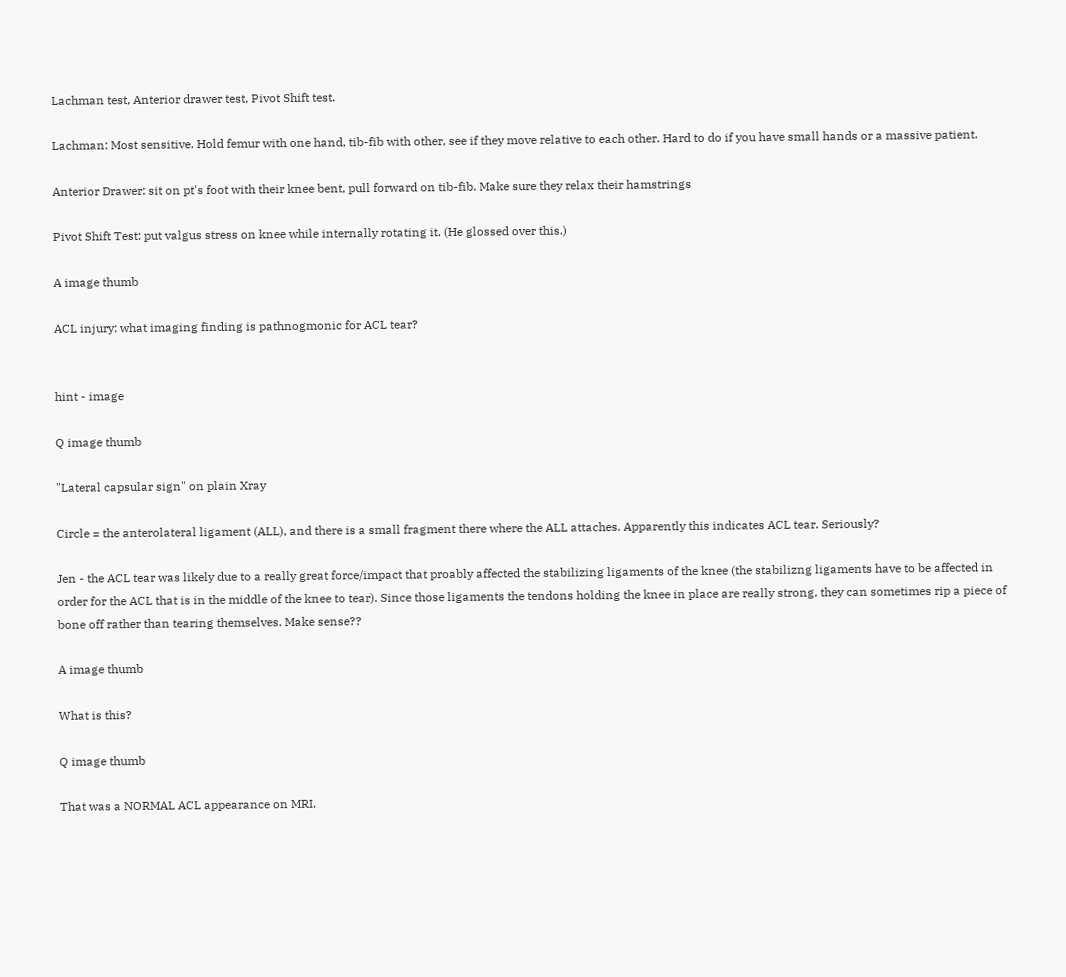Lachman test, Anterior drawer test, Pivot Shift test.

Lachman: Most sensitive. Hold femur with one hand, tib-fib with other, see if they move relative to each other. Hard to do if you have small hands or a massive patient.

Anterior Drawer: sit on pt's foot with their knee bent, pull forward on tib-fib. Make sure they relax their hamstrings

Pivot Shift Test: put valgus stress on knee while internally rotating it. (He glossed over this.)

A image thumb

ACL injury: what imaging finding is pathnogmonic for ACL tear?


hint - image

Q image thumb

"Lateral capsular sign" on plain Xray

Circle = the anterolateral ligament (ALL), and there is a small fragment there where the ALL attaches. Apparently this indicates ACL tear. Seriously?

Jen - the ACL tear was likely due to a really great force/impact that proably affected the stabilizing ligaments of the knee (the stabilizng ligaments have to be affected in order for the ACL that is in the middle of the knee to tear). Since those ligaments the tendons holding the knee in place are really strong, they can sometimes rip a piece of bone off rather than tearing themselves. Make sense??

A image thumb

What is this?

Q image thumb

That was a NORMAL ACL appearance on MRI.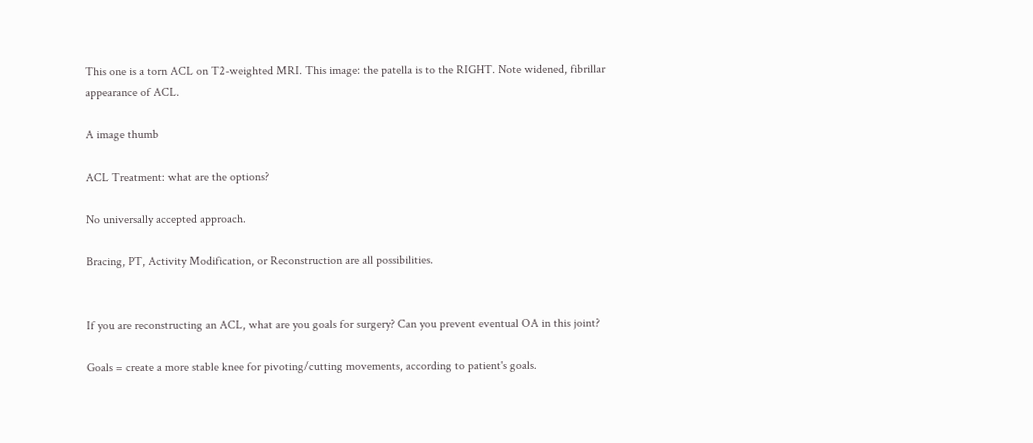This one is a torn ACL on T2-weighted MRI. This image: the patella is to the RIGHT. Note widened, fibrillar appearance of ACL.

A image thumb

ACL Treatment: what are the options?

No universally accepted approach.

Bracing, PT, Activity Modification, or Reconstruction are all possibilities.


If you are reconstructing an ACL, what are you goals for surgery? Can you prevent eventual OA in this joint?

Goals = create a more stable knee for pivoting/cutting movements, according to patient's goals.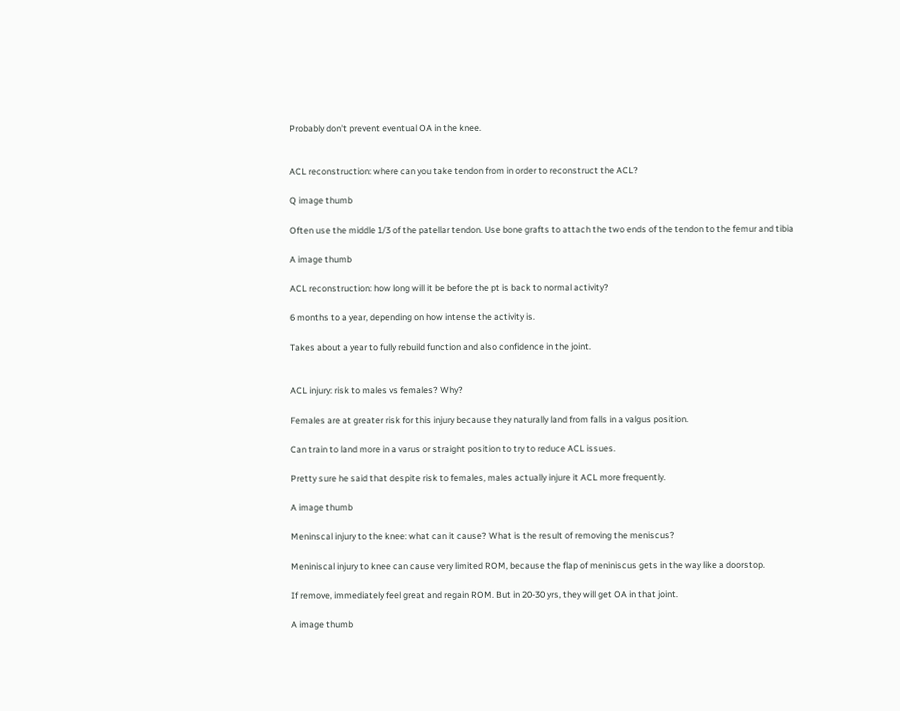Probably don't prevent eventual OA in the knee.


ACL reconstruction: where can you take tendon from in order to reconstruct the ACL?

Q image thumb

Often use the middle 1/3 of the patellar tendon. Use bone grafts to attach the two ends of the tendon to the femur and tibia

A image thumb

ACL reconstruction: how long will it be before the pt is back to normal activity?

6 months to a year, depending on how intense the activity is.

Takes about a year to fully rebuild function and also confidence in the joint.


ACL injury: risk to males vs females? Why?

Females are at greater risk for this injury because they naturally land from falls in a valgus position.

Can train to land more in a varus or straight position to try to reduce ACL issues.

Pretty sure he said that despite risk to females, males actually injure it ACL more frequently.

A image thumb

Meninscal injury to the knee: what can it cause? What is the result of removing the meniscus?

Meniniscal injury to knee can cause very limited ROM, because the flap of meniniscus gets in the way like a doorstop.

If remove, immediately feel great and regain ROM. But in 20-30 yrs, they will get OA in that joint.

A image thumb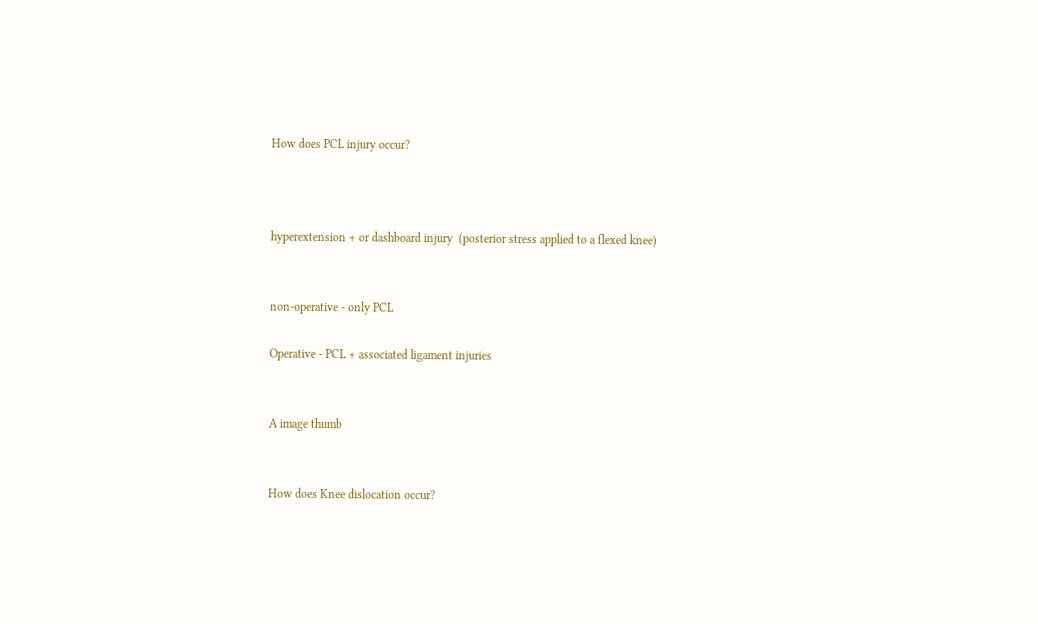How does PCL injury occur?



hyperextension + or dashboard injury  (posterior stress applied to a flexed knee)


non-operative - only PCL

Operative - PCL + associated ligament injuries


A image thumb


How does Knee dislocation occur?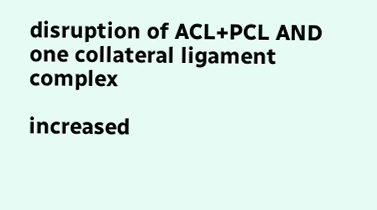disruption of ACL+PCL AND one collateral ligament complex

increased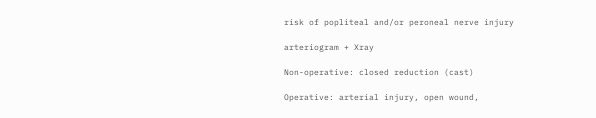risk of popliteal and/or peroneal nerve injury

arteriogram + Xray

Non-operative: closed reduction (cast)

Operative: arterial injury, open wound,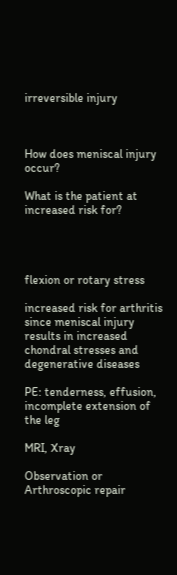irreversible injury



How does meniscal injury occur?

What is the patient at increased risk for?




flexion or rotary stress

increased risk for arthritis since meniscal injury results in increased chondral stresses and degenerative diseases

PE: tenderness, effusion, incomplete extension of the leg

MRI, Xray

Observation or Arthroscopic repair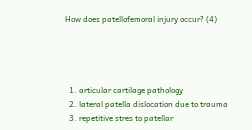How does patellofemoral injury occur? (4)




  1. articular cartilage pathology
  2. lateral patella dislocation due to trauma
  3. repetitive stres to patellar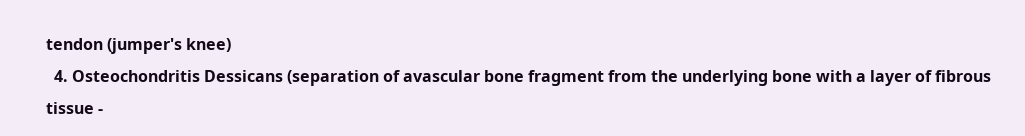tendon (jumper's knee)
  4. Osteochondritis Dessicans (separation of avascular bone fragment from the underlying bone with a layer of fibrous tissue -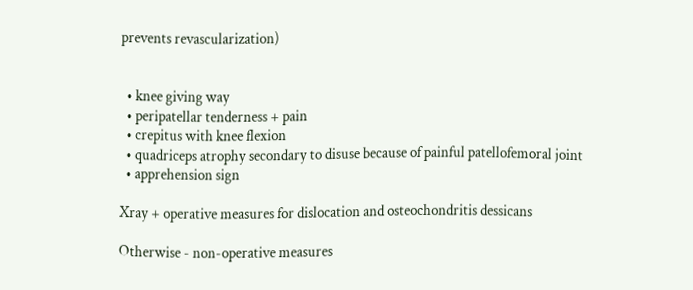prevents revascularization)


  • knee giving way
  • peripatellar tenderness + pain
  • crepitus with knee flexion
  • quadriceps atrophy secondary to disuse because of painful patellofemoral joint
  • apprehension sign

Xray + operative measures for dislocation and osteochondritis dessicans

Otherwise - non-operative measures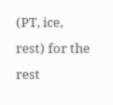(PT, ice, rest) for the rest